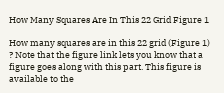How Many Squares Are In This 22 Grid Figure 1

How many squares are in this 22 grid (Figure 1) ? Note that the figure link lets you know that a figure goes along with this part. This figure is available to the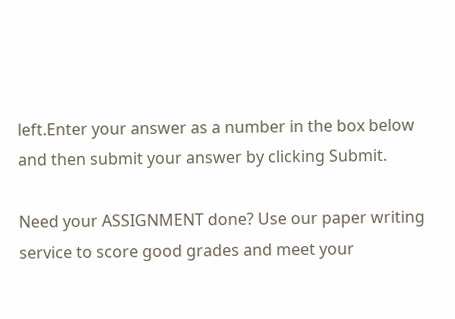left.Enter your answer as a number in the box below and then submit your answer by clicking Submit.

Need your ASSIGNMENT done? Use our paper writing service to score good grades and meet your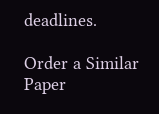deadlines.

Order a Similar Paper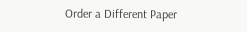Order a Different Paper